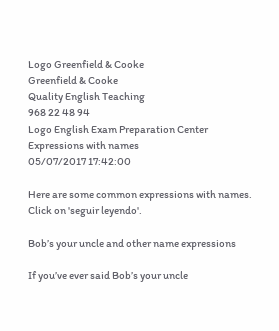Logo Greenfield & Cooke
Greenfield & Cooke
Quality English Teaching
968 22 48 94
Logo English Exam Preparation Center
Expressions with names
05/07/2017 17:42:00

Here are some common expressions with names.  Click on 'seguir leyendo'.

Bob’s your uncle and other name expressions

If you’ve ever said Bob’s your uncle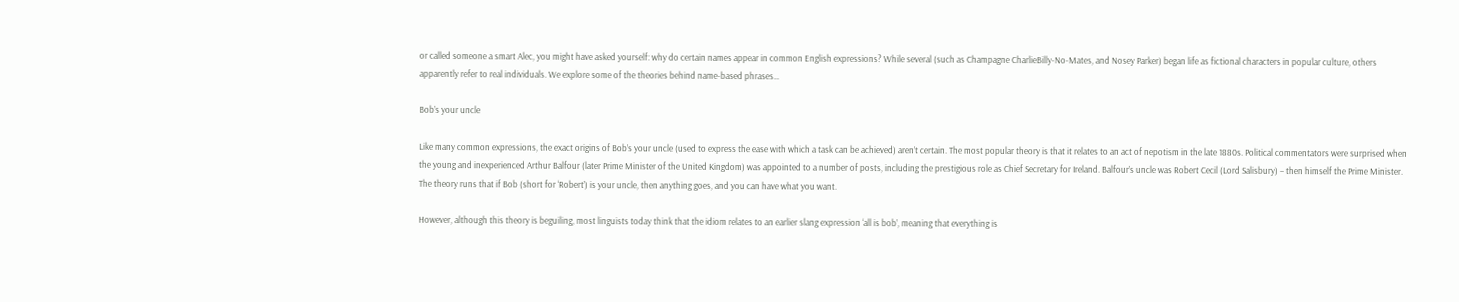or called someone a smart Alec, you might have asked yourself: why do certain names appear in common English expressions? While several (such as Champagne CharlieBilly-No-Mates, and Nosey Parker) began life as fictional characters in popular culture, others apparently refer to real individuals. We explore some of the theories behind name-based phrases…

Bob’s your uncle

Like many common expressions, the exact origins of Bob’s your uncle (used to express the ease with which a task can be achieved) aren’t certain. The most popular theory is that it relates to an act of nepotism in the late 1880s. Political commentators were surprised when the young and inexperienced Arthur Balfour (later Prime Minister of the United Kingdom) was appointed to a number of posts, including the prestigious role as Chief Secretary for Ireland. Balfour’s uncle was Robert Cecil (Lord Salisbury) – then himself the Prime Minister. The theory runs that if Bob (short for ‘Robert’) is your uncle, then anything goes, and you can have what you want.

However, although this theory is beguiling, most linguists today think that the idiom relates to an earlier slang expression ‘all is bob’, meaning that everything is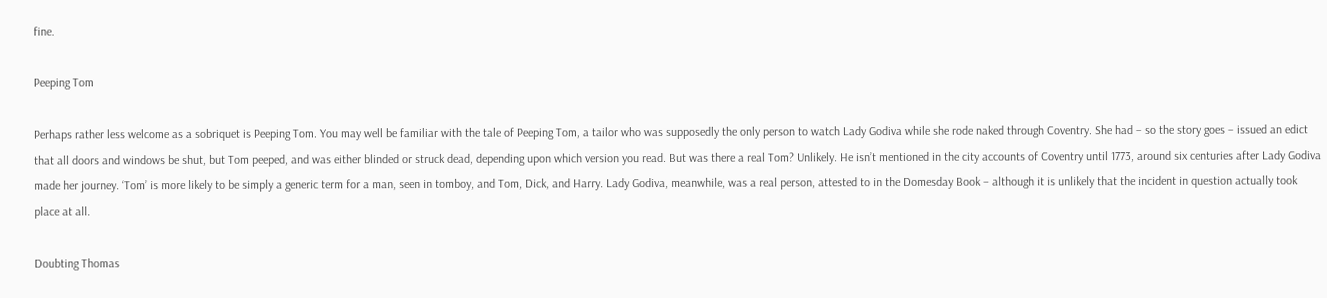fine.

Peeping Tom

Perhaps rather less welcome as a sobriquet is Peeping Tom. You may well be familiar with the tale of Peeping Tom, a tailor who was supposedly the only person to watch Lady Godiva while she rode naked through Coventry. She had – so the story goes – issued an edict that all doors and windows be shut, but Tom peeped, and was either blinded or struck dead, depending upon which version you read. But was there a real Tom? Unlikely. He isn’t mentioned in the city accounts of Coventry until 1773, around six centuries after Lady Godiva made her journey. ‘Tom’ is more likely to be simply a generic term for a man, seen in tomboy, and Tom, Dick, and Harry. Lady Godiva, meanwhile, was a real person, attested to in the Domesday Book – although it is unlikely that the incident in question actually took place at all.

Doubting Thomas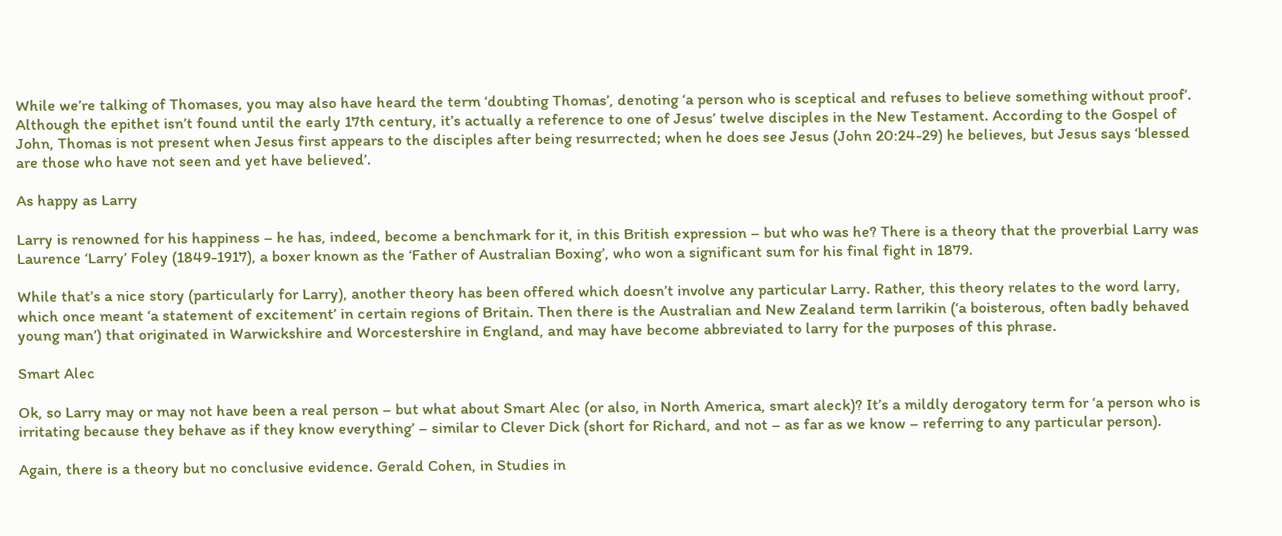While we’re talking of Thomases, you may also have heard the term ‘doubting Thomas’, denoting ‘a person who is sceptical and refuses to believe something without proof’. Although the epithet isn’t found until the early 17th century, it’s actually a reference to one of Jesus’ twelve disciples in the New Testament. According to the Gospel of John, Thomas is not present when Jesus first appears to the disciples after being resurrected; when he does see Jesus (John 20:24-29) he believes, but Jesus says ‘blessed are those who have not seen and yet have believed’.

As happy as Larry

Larry is renowned for his happiness – he has, indeed, become a benchmark for it, in this British expression – but who was he? There is a theory that the proverbial Larry was Laurence ‘Larry’ Foley (1849-1917), a boxer known as the ‘Father of Australian Boxing’, who won a significant sum for his final fight in 1879.

While that’s a nice story (particularly for Larry), another theory has been offered which doesn’t involve any particular Larry. Rather, this theory relates to the word larry, which once meant ‘a statement of excitement’ in certain regions of Britain. Then there is the Australian and New Zealand term larrikin (‘a boisterous, often badly behaved young man’) that originated in Warwickshire and Worcestershire in England, and may have become abbreviated to larry for the purposes of this phrase.

Smart Alec

Ok, so Larry may or may not have been a real person – but what about Smart Alec (or also, in North America, smart aleck)? It’s a mildly derogatory term for ‘a person who is irritating because they behave as if they know everything’ – similar to Clever Dick (short for Richard, and not – as far as we know – referring to any particular person).

Again, there is a theory but no conclusive evidence. Gerald Cohen, in Studies in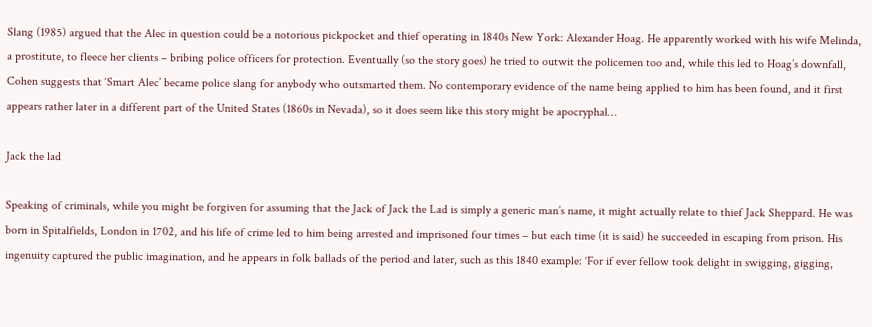Slang (1985) argued that the Alec in question could be a notorious pickpocket and thief operating in 1840s New York: Alexander Hoag. He apparently worked with his wife Melinda, a prostitute, to fleece her clients – bribing police officers for protection. Eventually (so the story goes) he tried to outwit the policemen too and, while this led to Hoag’s downfall, Cohen suggests that ‘Smart Alec’ became police slang for anybody who outsmarted them. No contemporary evidence of the name being applied to him has been found, and it first appears rather later in a different part of the United States (1860s in Nevada), so it does seem like this story might be apocryphal…

Jack the lad

Speaking of criminals, while you might be forgiven for assuming that the Jack of Jack the Lad is simply a generic man’s name, it might actually relate to thief Jack Sheppard. He was born in Spitalfields, London in 1702, and his life of crime led to him being arrested and imprisoned four times – but each time (it is said) he succeeded in escaping from prison. His ingenuity captured the public imagination, and he appears in folk ballads of the period and later, such as this 1840 example: ‘For if ever fellow took delight in swigging, gigging,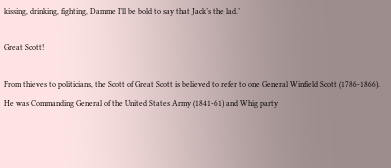kissing, drinking, fighting, Damme I’ll be bold to say that Jack’s the lad.’

Great Scott!

From thieves to politicians, the Scott of Great Scott is believed to refer to one General Winfield Scott (1786-1866). He was Commanding General of the United States Army (1841-61) and Whig party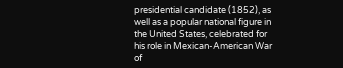presidential candidate (1852), as well as a popular national figure in the United States, celebrated for his role in Mexican-American War of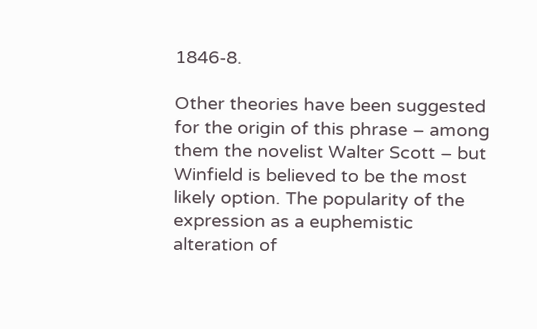1846-8.

Other theories have been suggested for the origin of this phrase – among them the novelist Walter Scott – but Winfield is believed to be the most likely option. The popularity of the expression as a euphemistic alteration of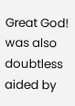Great God! was also doubtless aided by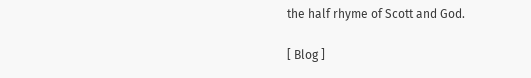the half rhyme of Scott and God.

[ Blog ]